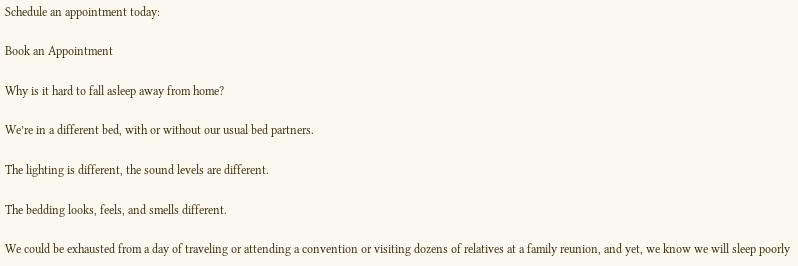Schedule an appointment today:

Book an Appointment

Why is it hard to fall asleep away from home?

We’re in a different bed, with or without our usual bed partners.

The lighting is different, the sound levels are different.

The bedding looks, feels, and smells different.

We could be exhausted from a day of traveling or attending a convention or visiting dozens of relatives at a family reunion, and yet, we know we will sleep poorly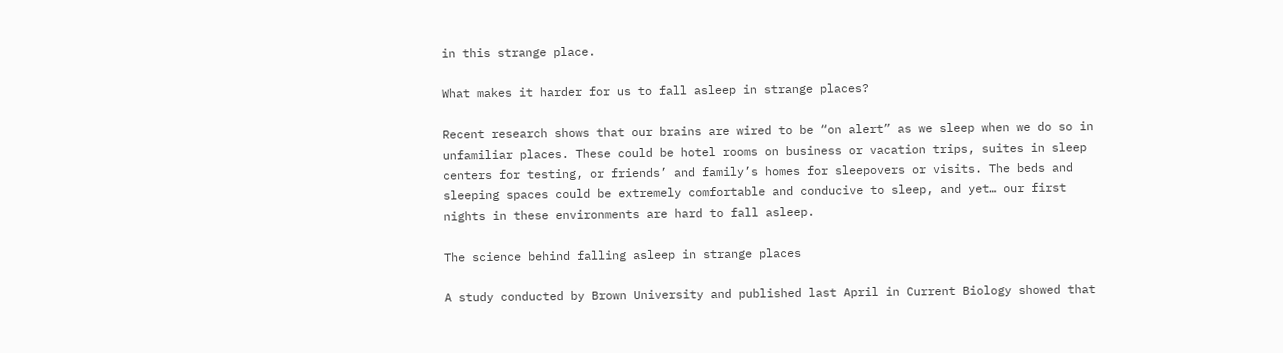in this strange place.

What makes it harder for us to fall asleep in strange places?

Recent research shows that our brains are wired to be “on alert” as we sleep when we do so in unfamiliar places. These could be hotel rooms on business or vacation trips, suites in sleep centers for testing, or friends’ and family’s homes for sleepovers or visits. The beds and sleeping spaces could be extremely comfortable and conducive to sleep, and yet… our first nights in these environments are hard to fall asleep.

The science behind falling asleep in strange places

A study conducted by Brown University and published last April in Current Biology showed that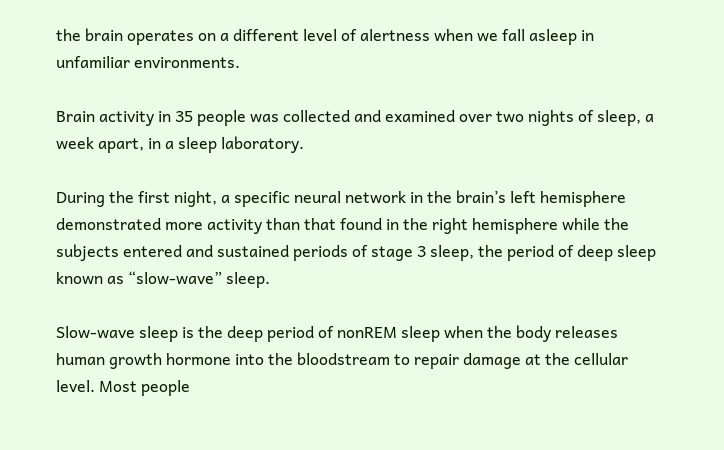the brain operates on a different level of alertness when we fall asleep in unfamiliar environments.

Brain activity in 35 people was collected and examined over two nights of sleep, a week apart, in a sleep laboratory.

During the first night, a specific neural network in the brain’s left hemisphere demonstrated more activity than that found in the right hemisphere while the subjects entered and sustained periods of stage 3 sleep, the period of deep sleep known as “slow-wave” sleep.

Slow-wave sleep is the deep period of nonREM sleep when the body releases human growth hormone into the bloodstream to repair damage at the cellular level. Most people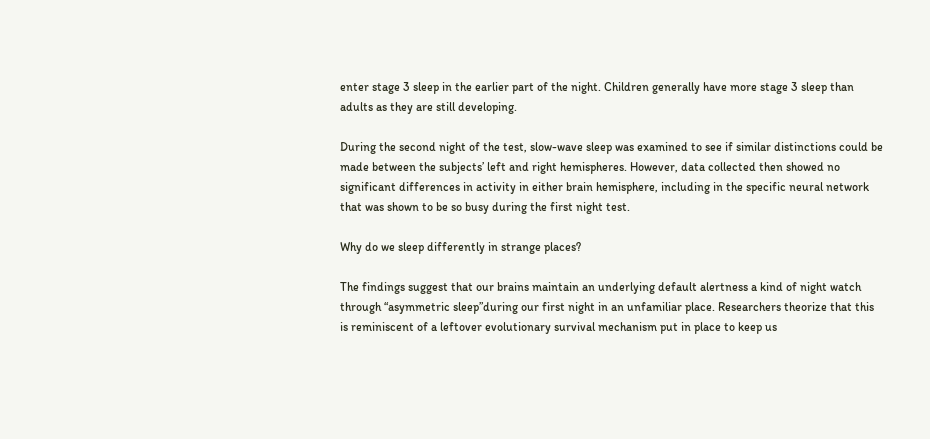enter stage 3 sleep in the earlier part of the night. Children generally have more stage 3 sleep than adults as they are still developing.

During the second night of the test, slow-wave sleep was examined to see if similar distinctions could be made between the subjects’ left and right hemispheres. However, data collected then showed no significant differences in activity in either brain hemisphere, including in the specific neural network that was shown to be so busy during the first night test.

Why do we sleep differently in strange places?

The findings suggest that our brains maintain an underlying default alertness a kind of night watch through “asymmetric sleep”during our first night in an unfamiliar place. Researchers theorize that this is reminiscent of a leftover evolutionary survival mechanism put in place to keep us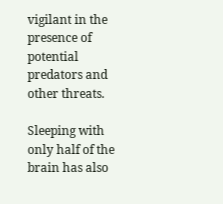vigilant in the presence of potential predators and other threats.

Sleeping with only half of the brain has also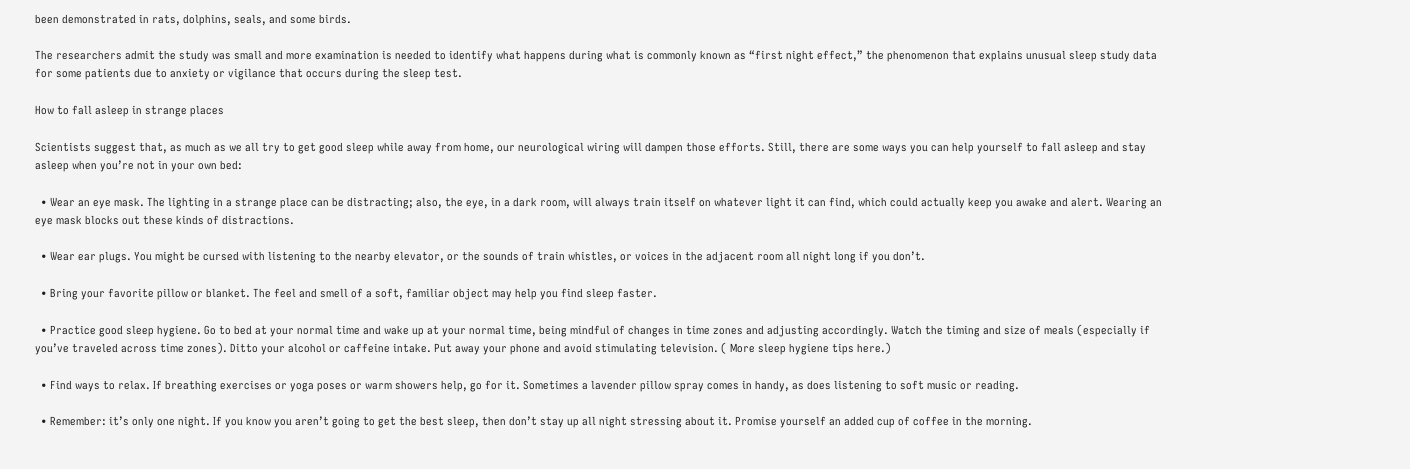been demonstrated in rats, dolphins, seals, and some birds.

The researchers admit the study was small and more examination is needed to identify what happens during what is commonly known as “first night effect,” the phenomenon that explains unusual sleep study data for some patients due to anxiety or vigilance that occurs during the sleep test.

How to fall asleep in strange places

Scientists suggest that, as much as we all try to get good sleep while away from home, our neurological wiring will dampen those efforts. Still, there are some ways you can help yourself to fall asleep and stay asleep when you’re not in your own bed:

  • Wear an eye mask. The lighting in a strange place can be distracting; also, the eye, in a dark room, will always train itself on whatever light it can find, which could actually keep you awake and alert. Wearing an eye mask blocks out these kinds of distractions.

  • Wear ear plugs. You might be cursed with listening to the nearby elevator, or the sounds of train whistles, or voices in the adjacent room all night long if you don’t.

  • Bring your favorite pillow or blanket. The feel and smell of a soft, familiar object may help you find sleep faster.

  • Practice good sleep hygiene. Go to bed at your normal time and wake up at your normal time, being mindful of changes in time zones and adjusting accordingly. Watch the timing and size of meals (especially if you’ve traveled across time zones). Ditto your alcohol or caffeine intake. Put away your phone and avoid stimulating television. ( More sleep hygiene tips here.)

  • Find ways to relax. If breathing exercises or yoga poses or warm showers help, go for it. Sometimes a lavender pillow spray comes in handy, as does listening to soft music or reading.

  • Remember: it’s only one night. If you know you aren’t going to get the best sleep, then don’t stay up all night stressing about it. Promise yourself an added cup of coffee in the morning.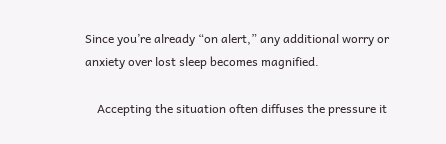Since you’re already “on alert,” any additional worry or anxiety over lost sleep becomes magnified.

    Accepting the situation often diffuses the pressure it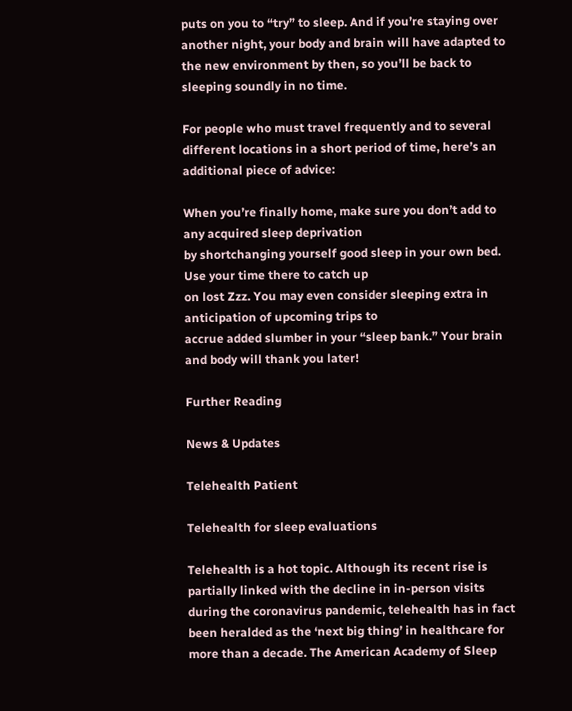puts on you to “try” to sleep. And if you’re staying over another night, your body and brain will have adapted to the new environment by then, so you’ll be back to sleeping soundly in no time.

For people who must travel frequently and to several different locations in a short period of time, here’s an additional piece of advice:

When you’re finally home, make sure you don’t add to any acquired sleep deprivation
by shortchanging yourself good sleep in your own bed. Use your time there to catch up
on lost Zzz. You may even consider sleeping extra in anticipation of upcoming trips to
accrue added slumber in your “sleep bank.” Your brain and body will thank you later!

Further Reading

News & Updates

Telehealth Patient

Telehealth for sleep evaluations

Telehealth is a hot topic. Although its recent rise is partially linked with the decline in in-person visits during the coronavirus pandemic, telehealth has in fact been heralded as the ‘next big thing’ in healthcare for more than a decade. The American Academy of Sleep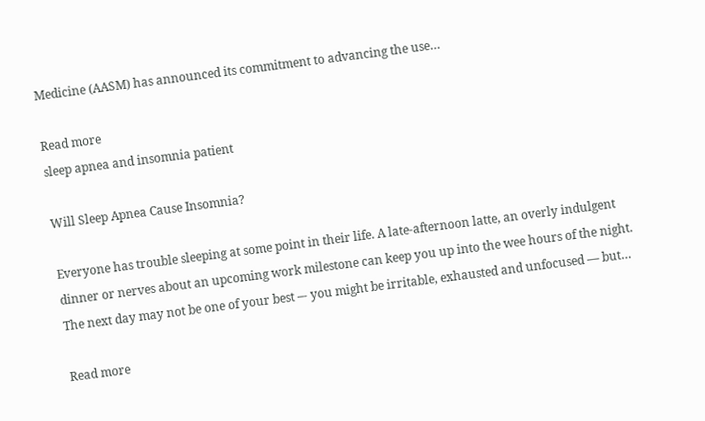Medicine (AASM) has announced its commitment to advancing the use…

Read more
sleep apnea and insomnia patient

Will Sleep Apnea Cause Insomnia?

Everyone has trouble sleeping at some point in their life. A late-afternoon latte, an overly indulgent dinner or nerves about an upcoming work milestone can keep you up into the wee hours of the night. The next day may not be one of your best –- you might be irritable, exhausted and unfocused — but…

Read more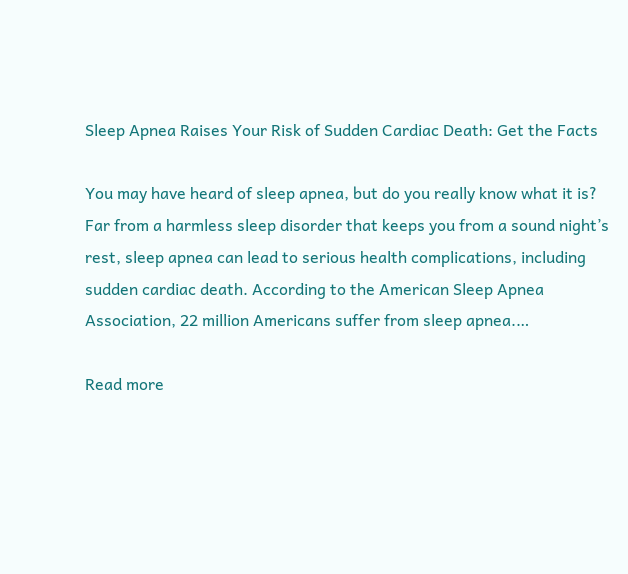Sleep Apnea Raises Your Risk of Sudden Cardiac Death: Get the Facts

You may have heard of sleep apnea, but do you really know what it is? Far from a harmless sleep disorder that keeps you from a sound night’s rest, sleep apnea can lead to serious health complications, including sudden cardiac death. According to the American Sleep Apnea Association, 22 million Americans suffer from sleep apnea.…

Read more